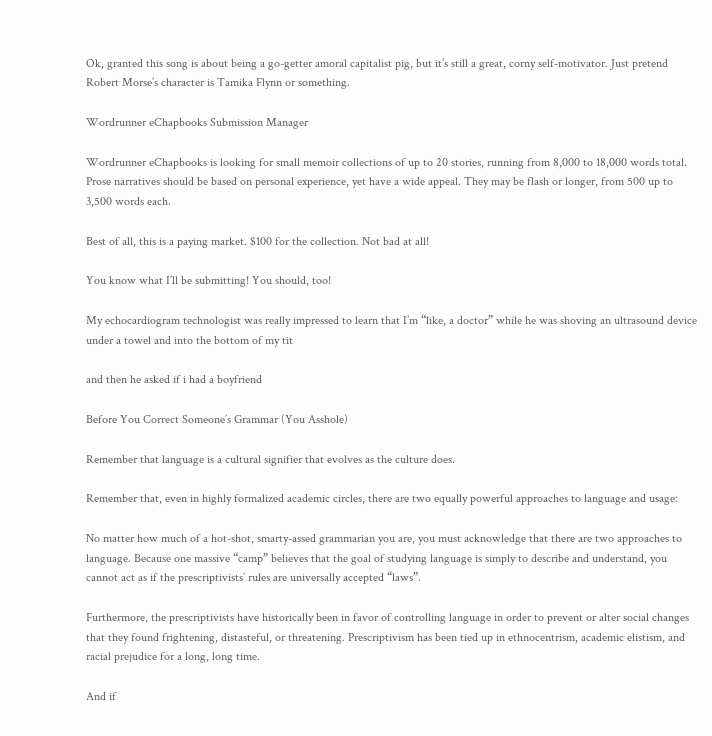Ok, granted this song is about being a go-getter amoral capitalist pig, but it’s still a great, corny self-motivator. Just pretend Robert Morse’s character is Tamika Flynn or something.

Wordrunner eChapbooks Submission Manager

Wordrunner eChapbooks is looking for small memoir collections of up to 20 stories, running from 8,000 to 18,000 words total. Prose narratives should be based on personal experience, yet have a wide appeal. They may be flash or longer, from 500 up to 3,500 words each.

Best of all, this is a paying market. $100 for the collection. Not bad at all!

You know what I’ll be submitting! You should, too!

My echocardiogram technologist was really impressed to learn that I’m “like, a doctor” while he was shoving an ultrasound device under a towel and into the bottom of my tit

and then he asked if i had a boyfriend

Before You Correct Someone’s Grammar (You Asshole)

Remember that language is a cultural signifier that evolves as the culture does.

Remember that, even in highly formalized academic circles, there are two equally powerful approaches to language and usage:

No matter how much of a hot-shot, smarty-assed grammarian you are, you must acknowledge that there are two approaches to language. Because one massive “camp” believes that the goal of studying language is simply to describe and understand, you cannot act as if the prescriptivists’ rules are universally accepted “laws”.

Furthermore, the prescriptivists have historically been in favor of controlling language in order to prevent or alter social changes that they found frightening, distasteful, or threatening. Prescriptivism has been tied up in ethnocentrism, academic elistism, and racial prejudice for a long, long time.

And if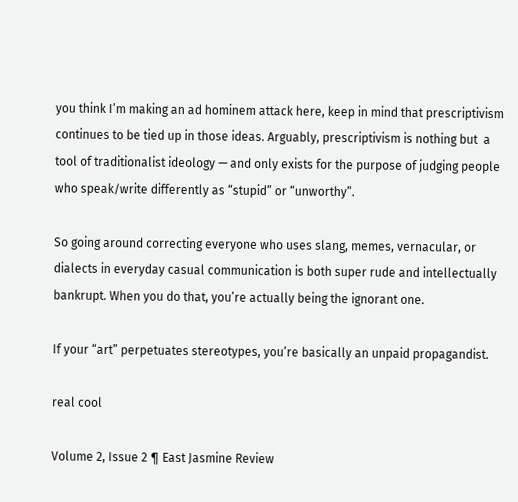you think I’m making an ad hominem attack here, keep in mind that prescriptivism continues to be tied up in those ideas. Arguably, prescriptivism is nothing but  a tool of traditionalist ideology — and only exists for the purpose of judging people who speak/write differently as “stupid” or “unworthy”.

So going around correcting everyone who uses slang, memes, vernacular, or dialects in everyday casual communication is both super rude and intellectually bankrupt. When you do that, you’re actually being the ignorant one.

If your “art” perpetuates stereotypes, you’re basically an unpaid propagandist.

real cool

Volume 2, Issue 2 ¶ East Jasmine Review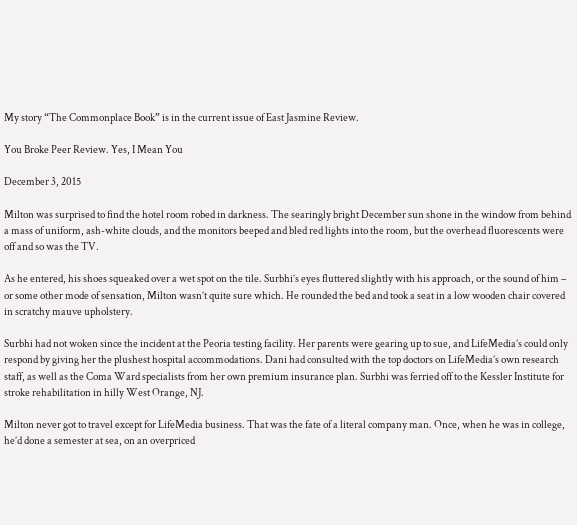My story “The Commonplace Book” is in the current issue of East Jasmine Review.

You Broke Peer Review. Yes, I Mean You

December 3, 2015

Milton was surprised to find the hotel room robed in darkness. The searingly bright December sun shone in the window from behind a mass of uniform, ash-white clouds, and the monitors beeped and bled red lights into the room, but the overhead fluorescents were off and so was the TV.

As he entered, his shoes squeaked over a wet spot on the tile. Surbhi’s eyes fluttered slightly with his approach, or the sound of him – or some other mode of sensation, Milton wasn’t quite sure which. He rounded the bed and took a seat in a low wooden chair covered in scratchy mauve upholstery.

Surbhi had not woken since the incident at the Peoria testing facility. Her parents were gearing up to sue, and LifeMedia’s could only respond by giving her the plushest hospital accommodations. Dani had consulted with the top doctors on LifeMedia’s own research staff, as well as the Coma Ward specialists from her own premium insurance plan. Surbhi was ferried off to the Kessler Institute for stroke rehabilitation in hilly West Orange, NJ.

Milton never got to travel except for LifeMedia business. That was the fate of a literal company man. Once, when he was in college, he’d done a semester at sea, on an overpriced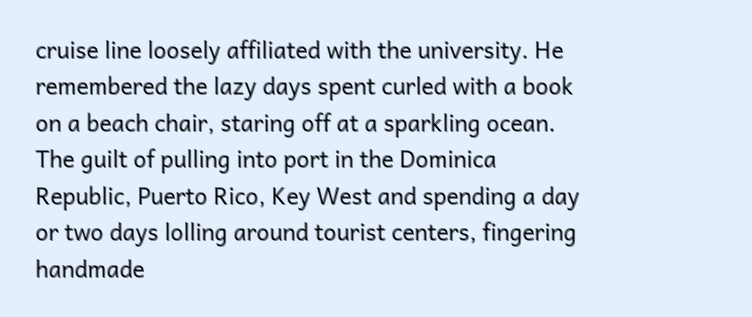cruise line loosely affiliated with the university. He remembered the lazy days spent curled with a book on a beach chair, staring off at a sparkling ocean. The guilt of pulling into port in the Dominica Republic, Puerto Rico, Key West and spending a day or two days lolling around tourist centers, fingering handmade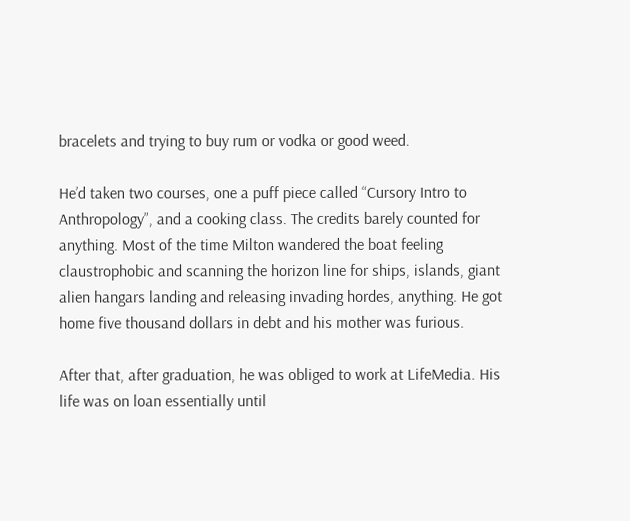bracelets and trying to buy rum or vodka or good weed.

He’d taken two courses, one a puff piece called “Cursory Intro to Anthropology”, and a cooking class. The credits barely counted for anything. Most of the time Milton wandered the boat feeling claustrophobic and scanning the horizon line for ships, islands, giant alien hangars landing and releasing invading hordes, anything. He got home five thousand dollars in debt and his mother was furious.

After that, after graduation, he was obliged to work at LifeMedia. His life was on loan essentially until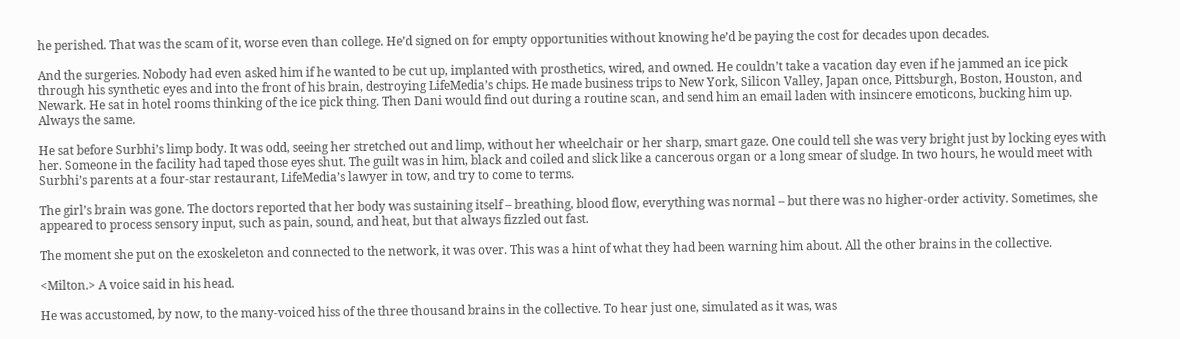he perished. That was the scam of it, worse even than college. He’d signed on for empty opportunities without knowing he’d be paying the cost for decades upon decades.

And the surgeries. Nobody had even asked him if he wanted to be cut up, implanted with prosthetics, wired, and owned. He couldn’t take a vacation day even if he jammed an ice pick through his synthetic eyes and into the front of his brain, destroying LifeMedia’s chips. He made business trips to New York, Silicon Valley, Japan once, Pittsburgh, Boston, Houston, and Newark. He sat in hotel rooms thinking of the ice pick thing. Then Dani would find out during a routine scan, and send him an email laden with insincere emoticons, bucking him up. Always the same.

He sat before Surbhi’s limp body. It was odd, seeing her stretched out and limp, without her wheelchair or her sharp, smart gaze. One could tell she was very bright just by locking eyes with her. Someone in the facility had taped those eyes shut. The guilt was in him, black and coiled and slick like a cancerous organ or a long smear of sludge. In two hours, he would meet with Surbhi’s parents at a four-star restaurant, LifeMedia’s lawyer in tow, and try to come to terms.

The girl’s brain was gone. The doctors reported that her body was sustaining itself – breathing, blood flow, everything was normal – but there was no higher-order activity. Sometimes, she appeared to process sensory input, such as pain, sound, and heat, but that always fizzled out fast.

The moment she put on the exoskeleton and connected to the network, it was over. This was a hint of what they had been warning him about. All the other brains in the collective.

<Milton.> A voice said in his head.

He was accustomed, by now, to the many-voiced hiss of the three thousand brains in the collective. To hear just one, simulated as it was, was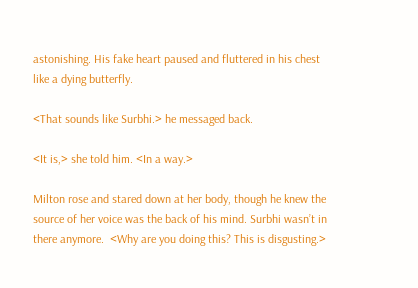astonishing. His fake heart paused and fluttered in his chest like a dying butterfly.

<That sounds like Surbhi.> he messaged back.

<It is,> she told him. <In a way.>

Milton rose and stared down at her body, though he knew the source of her voice was the back of his mind. Surbhi wasn’t in there anymore.  <Why are you doing this? This is disgusting.>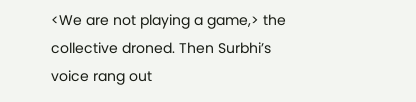<We are not playing a game,> the collective droned. Then Surbhi’s voice rang out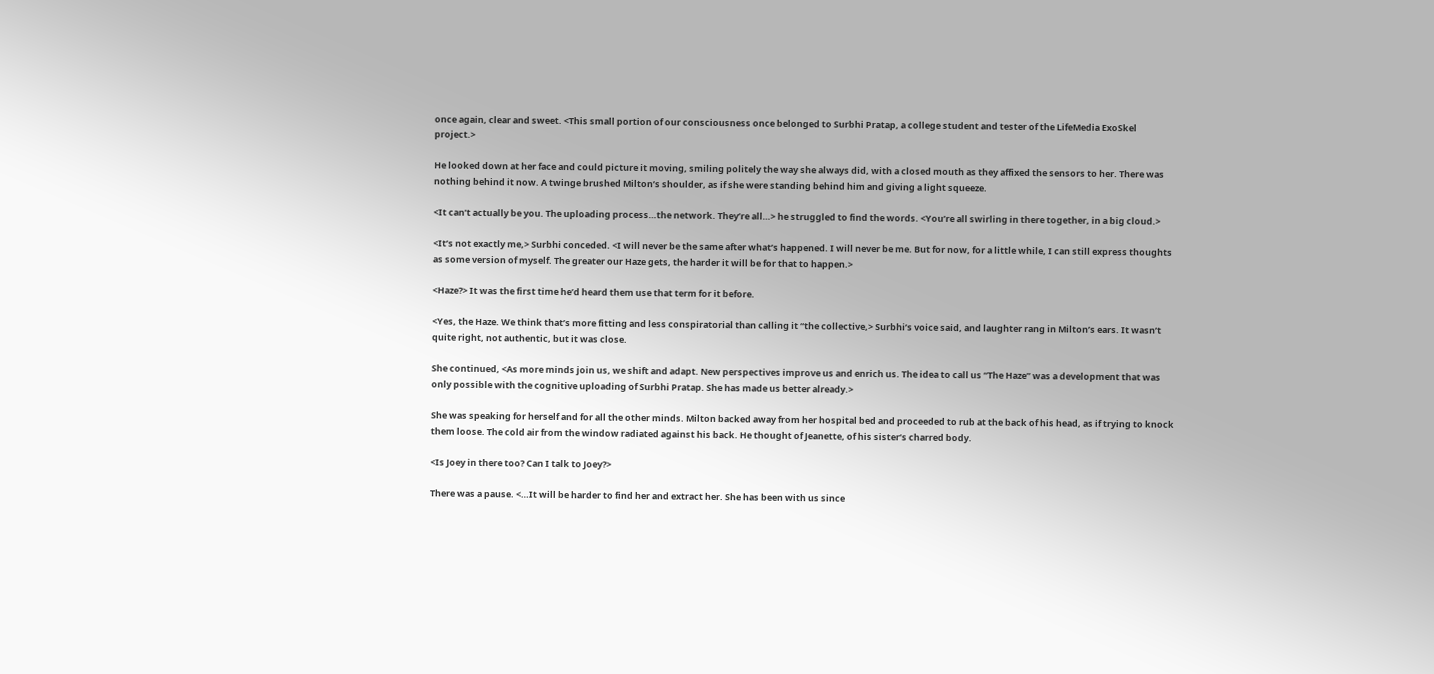once again, clear and sweet. <This small portion of our consciousness once belonged to Surbhi Pratap, a college student and tester of the LifeMedia ExoSkel project.>

He looked down at her face and could picture it moving, smiling politely the way she always did, with a closed mouth as they affixed the sensors to her. There was nothing behind it now. A twinge brushed Milton’s shoulder, as if she were standing behind him and giving a light squeeze.

<It can’t actually be you. The uploading process…the network. They’re all…> he struggled to find the words. <You’re all swirling in there together, in a big cloud.>

<It’s not exactly me,> Surbhi conceded. <I will never be the same after what’s happened. I will never be me. But for now, for a little while, I can still express thoughts as some version of myself. The greater our Haze gets, the harder it will be for that to happen.>

<Haze?> It was the first time he’d heard them use that term for it before.

<Yes, the Haze. We think that’s more fitting and less conspiratorial than calling it “the collective,> Surbhi’s voice said, and laughter rang in Milton’s ears. It wasn’t quite right, not authentic, but it was close.

She continued, <As more minds join us, we shift and adapt. New perspectives improve us and enrich us. The idea to call us “The Haze” was a development that was only possible with the cognitive uploading of Surbhi Pratap. She has made us better already.>

She was speaking for herself and for all the other minds. Milton backed away from her hospital bed and proceeded to rub at the back of his head, as if trying to knock them loose. The cold air from the window radiated against his back. He thought of Jeanette, of his sister’s charred body.

<Is Joey in there too? Can I talk to Joey?>

There was a pause. <…It will be harder to find her and extract her. She has been with us since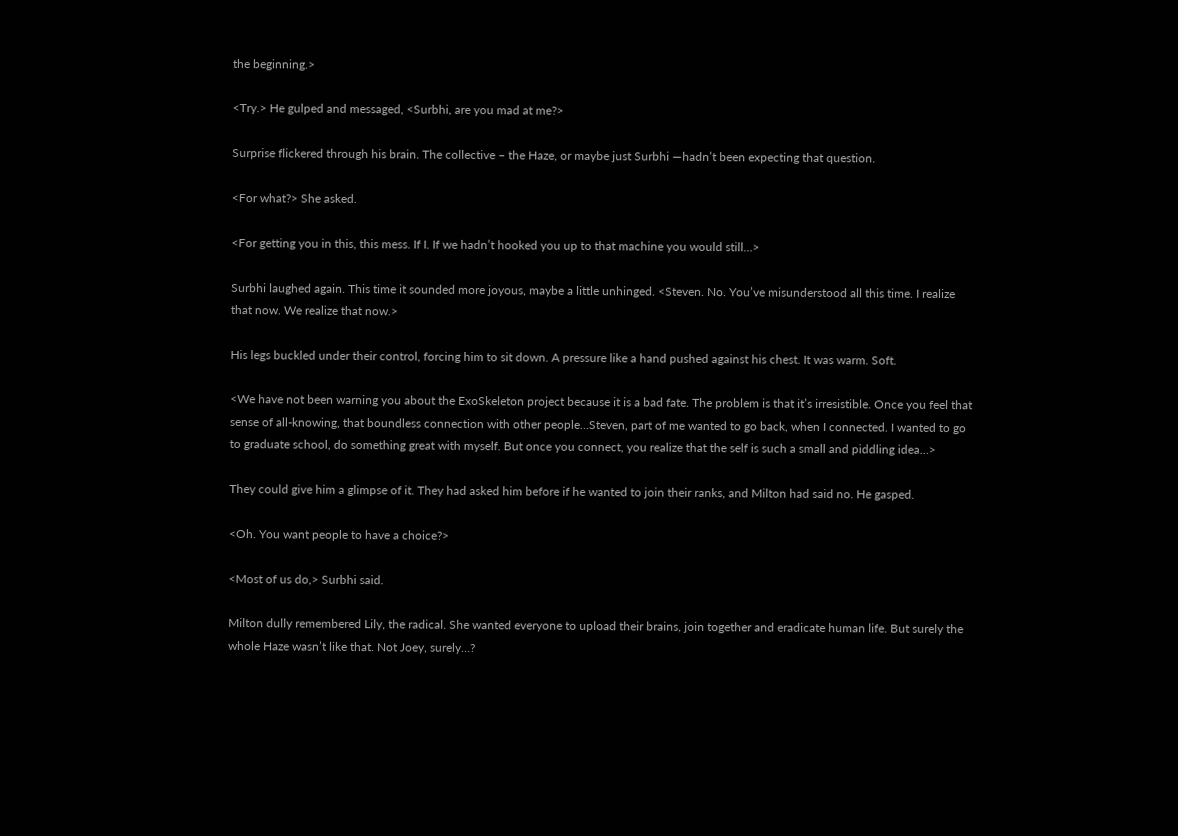the beginning.>

<Try.> He gulped and messaged, <Surbhi, are you mad at me?>

Surprise flickered through his brain. The collective – the Haze, or maybe just Surbhi —hadn’t been expecting that question.

<For what?> She asked.

<For getting you in this, this mess. If I. If we hadn’t hooked you up to that machine you would still…>

Surbhi laughed again. This time it sounded more joyous, maybe a little unhinged. <Steven. No. You’ve misunderstood all this time. I realize that now. We realize that now.>

His legs buckled under their control, forcing him to sit down. A pressure like a hand pushed against his chest. It was warm. Soft.

<We have not been warning you about the ExoSkeleton project because it is a bad fate. The problem is that it’s irresistible. Once you feel that sense of all-knowing, that boundless connection with other people…Steven, part of me wanted to go back, when I connected. I wanted to go to graduate school, do something great with myself. But once you connect, you realize that the self is such a small and piddling idea…>

They could give him a glimpse of it. They had asked him before if he wanted to join their ranks, and Milton had said no. He gasped.

<Oh. You want people to have a choice?>

<Most of us do,> Surbhi said.

Milton dully remembered Lily, the radical. She wanted everyone to upload their brains, join together and eradicate human life. But surely the whole Haze wasn’t like that. Not Joey, surely…?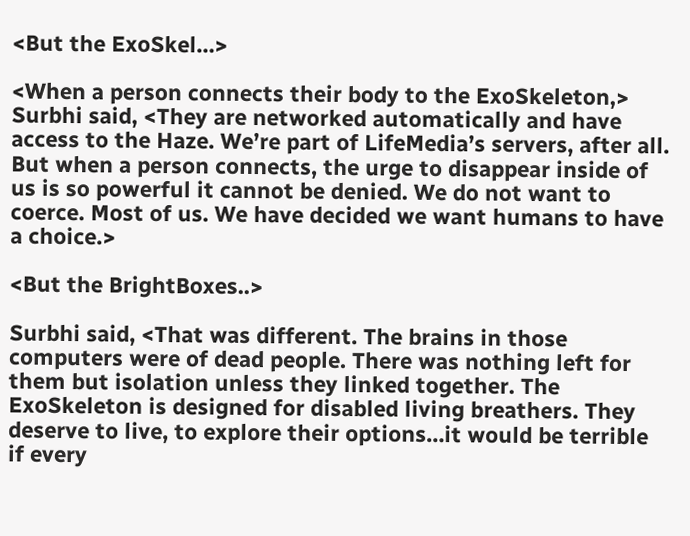<But the ExoSkel…>

<When a person connects their body to the ExoSkeleton,> Surbhi said, <They are networked automatically and have access to the Haze. We’re part of LifeMedia’s servers, after all. But when a person connects, the urge to disappear inside of us is so powerful it cannot be denied. We do not want to coerce. Most of us. We have decided we want humans to have a choice.>

<But the BrightBoxes..>

Surbhi said, <That was different. The brains in those computers were of dead people. There was nothing left for them but isolation unless they linked together. The ExoSkeleton is designed for disabled living breathers. They deserve to live, to explore their options…it would be terrible if every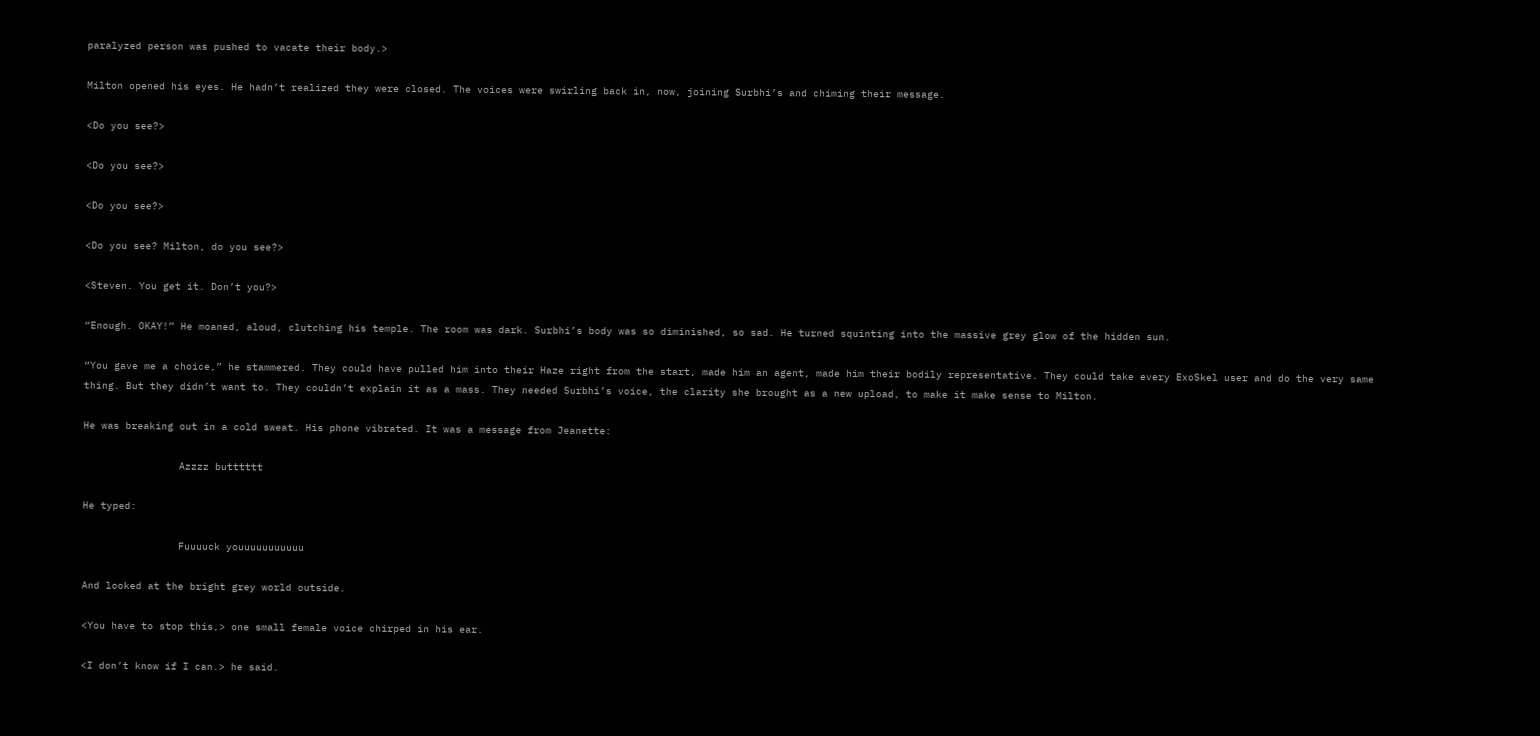paralyzed person was pushed to vacate their body.>

Milton opened his eyes. He hadn’t realized they were closed. The voices were swirling back in, now, joining Surbhi’s and chiming their message.

<Do you see?>

<Do you see?>

<Do you see?>

<Do you see? Milton, do you see?>

<Steven. You get it. Don’t you?>

“Enough. OKAY!” He moaned, aloud, clutching his temple. The room was dark. Surbhi’s body was so diminished, so sad. He turned squinting into the massive grey glow of the hidden sun.

“You gave me a choice,” he stammered. They could have pulled him into their Haze right from the start, made him an agent, made him their bodily representative. They could take every ExoSkel user and do the very same thing. But they didn’t want to. They couldn’t explain it as a mass. They needed Surbhi’s voice, the clarity she brought as a new upload, to make it make sense to Milton.

He was breaking out in a cold sweat. His phone vibrated. It was a message from Jeanette:

                Azzzz butttttt

He typed:

                Fuuuuck youuuuuuuuuuu

And looked at the bright grey world outside.

<You have to stop this,> one small female voice chirped in his ear.

<I don’t know if I can.> he said.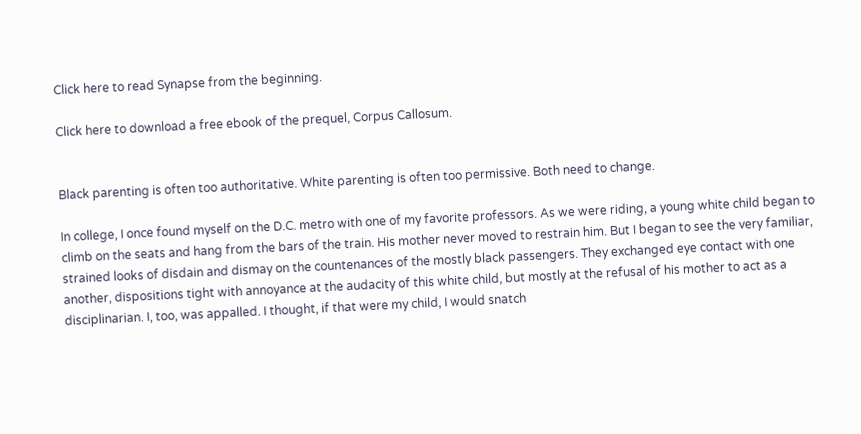Click here to read Synapse from the beginning.

Click here to download a free ebook of the prequel, Corpus Callosum.


Black parenting is often too authoritative. White parenting is often too permissive. Both need to change.

In college, I once found myself on the D.C. metro with one of my favorite professors. As we were riding, a young white child began to climb on the seats and hang from the bars of the train. His mother never moved to restrain him. But I began to see the very familiar, strained looks of disdain and dismay on the countenances of the mostly black passengers. They exchanged eye contact with one another, dispositions tight with annoyance at the audacity of this white child, but mostly at the refusal of his mother to act as a disciplinarian. I, too, was appalled. I thought, if that were my child, I would snatch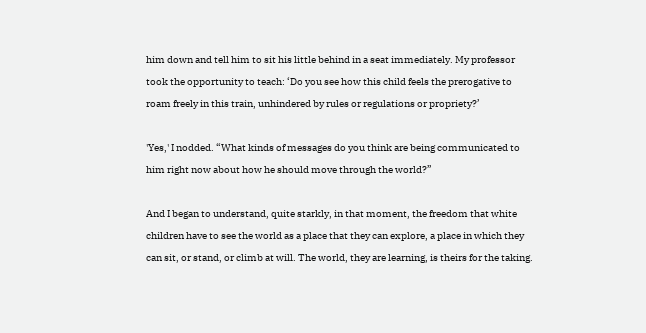him down and tell him to sit his little behind in a seat immediately. My professor took the opportunity to teach: ‘Do you see how this child feels the prerogative to roam freely in this train, unhindered by rules or regulations or propriety?’

'Yes,' I nodded. “What kinds of messages do you think are being communicated to him right now about how he should move through the world?”

And I began to understand, quite starkly, in that moment, the freedom that white children have to see the world as a place that they can explore, a place in which they can sit, or stand, or climb at will. The world, they are learning, is theirs for the taking.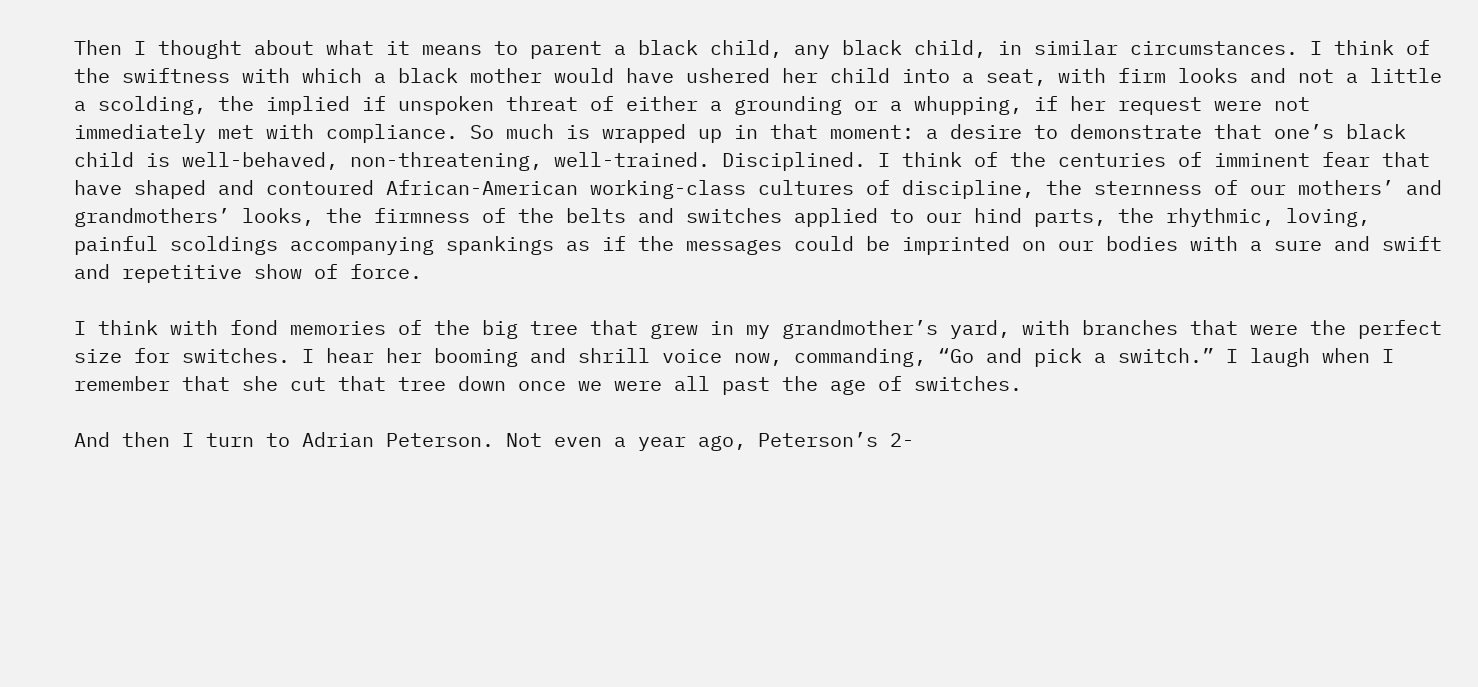Then I thought about what it means to parent a black child, any black child, in similar circumstances. I think of the swiftness with which a black mother would have ushered her child into a seat, with firm looks and not a little a scolding, the implied if unspoken threat of either a grounding or a whupping, if her request were not immediately met with compliance. So much is wrapped up in that moment: a desire to demonstrate that one’s black child is well-behaved, non-threatening, well-trained. Disciplined. I think of the centuries of imminent fear that have shaped and contoured African-American working-class cultures of discipline, the sternness of our mothers’ and grandmothers’ looks, the firmness of the belts and switches applied to our hind parts, the rhythmic, loving, painful scoldings accompanying spankings as if the messages could be imprinted on our bodies with a sure and swift and repetitive show of force.

I think with fond memories of the big tree that grew in my grandmother’s yard, with branches that were the perfect size for switches. I hear her booming and shrill voice now, commanding, “Go and pick a switch.” I laugh when I remember that she cut that tree down once we were all past the age of switches.

And then I turn to Adrian Peterson. Not even a year ago, Peterson’s 2-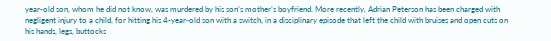year-old son, whom he did not know, was murdered by his son’s mother’s boyfriend. More recently, Adrian Peterson has been charged with negligent injury to a child, for hitting his 4-year-old son with a switch, in a disciplinary episode that left the child with bruises and open cuts on his hands, legs, buttocks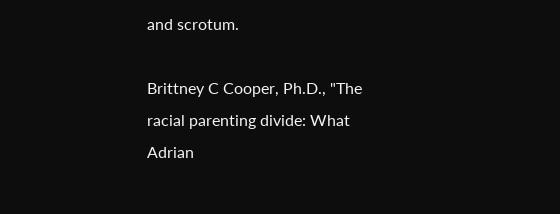and scrotum.

Brittney C Cooper, Ph.D., "The racial parenting divide: What Adrian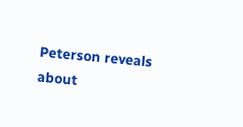Peterson reveals about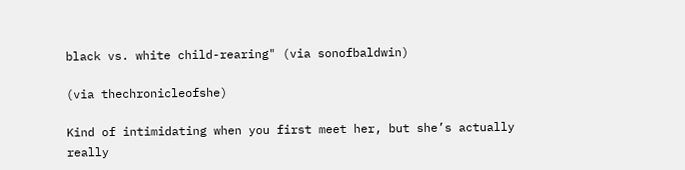black vs. white child-rearing" (via sonofbaldwin)

(via thechronicleofshe)

Kind of intimidating when you first meet her, but she’s actually really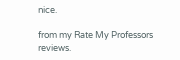nice.

from my Rate My Professors reviews.